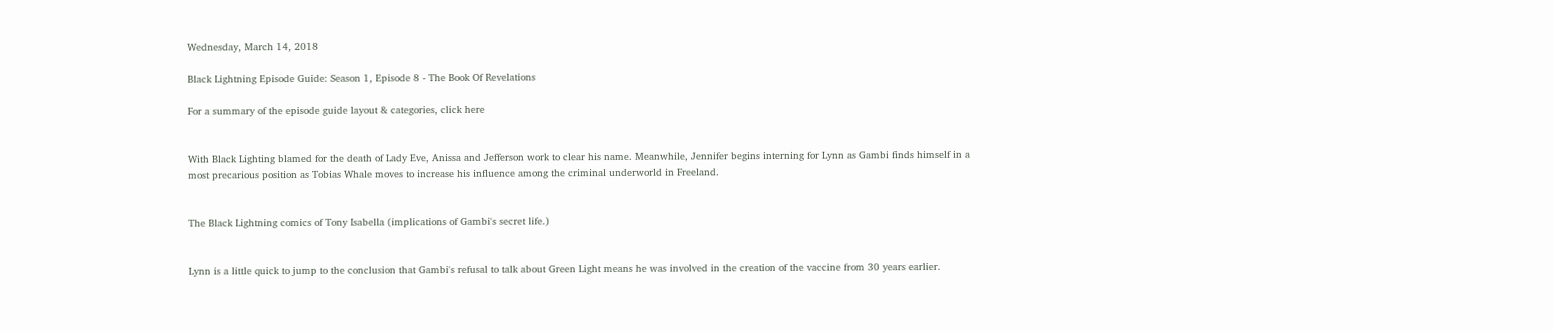Wednesday, March 14, 2018

Black Lightning Episode Guide: Season 1, Episode 8 - The Book Of Revelations

For a summary of the episode guide layout & categories, click here


With Black Lighting blamed for the death of Lady Eve, Anissa and Jefferson work to clear his name. Meanwhile, Jennifer begins interning for Lynn as Gambi finds himself in a most precarious position as Tobias Whale moves to increase his influence among the criminal underworld in Freeland.


The Black Lightning comics of Tony Isabella (implications of Gambi's secret life.)


Lynn is a little quick to jump to the conclusion that Gambi's refusal to talk about Green Light means he was involved in the creation of the vaccine from 30 years earlier.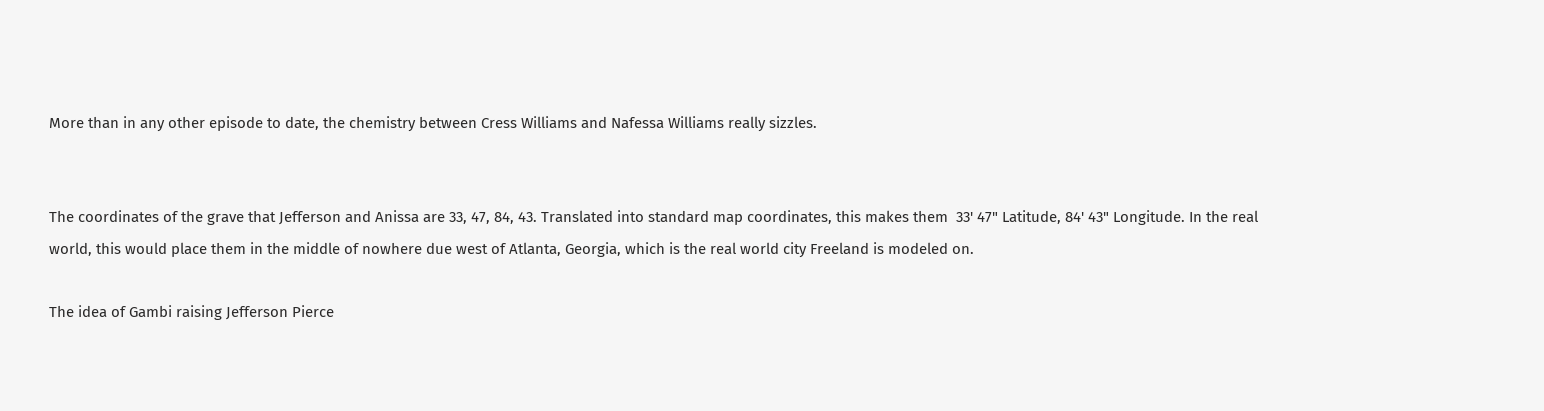More than in any other episode to date, the chemistry between Cress Williams and Nafessa Williams really sizzles.


The coordinates of the grave that Jefferson and Anissa are 33, 47, 84, 43. Translated into standard map coordinates, this makes them  33' 47" Latitude, 84' 43" Longitude. In the real world, this would place them in the middle of nowhere due west of Atlanta, Georgia, which is the real world city Freeland is modeled on.

The idea of Gambi raising Jefferson Pierce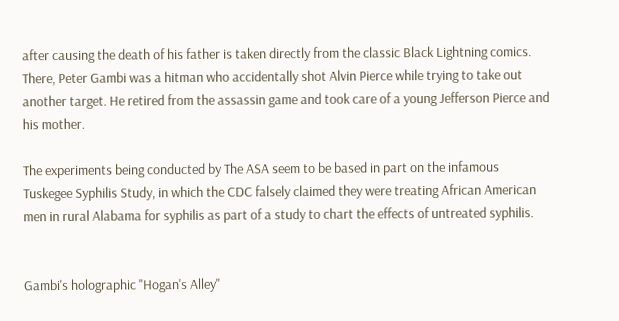after causing the death of his father is taken directly from the classic Black Lightning comics. There, Peter Gambi was a hitman who accidentally shot Alvin Pierce while trying to take out another target. He retired from the assassin game and took care of a young Jefferson Pierce and his mother.

The experiments being conducted by The ASA seem to be based in part on the infamous Tuskegee Syphilis Study, in which the CDC falsely claimed they were treating African American men in rural Alabama for syphilis as part of a study to chart the effects of untreated syphilis.


Gambi's holographic "Hogan's Alley"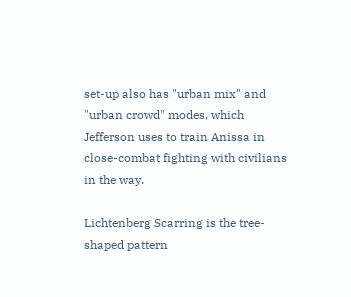set-up also has "urban mix" and "urban crowd" modes, which Jefferson uses to train Anissa in close-combat fighting with civilians in the way.

Lichtenberg Scarring is the tree-shaped pattern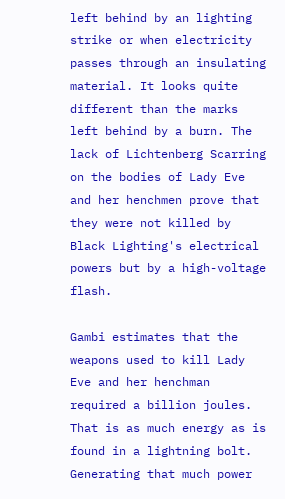left behind by an lighting strike or when electricity passes through an insulating material. It looks quite different than the marks left behind by a burn. The lack of Lichtenberg Scarring on the bodies of Lady Eve and her henchmen prove that they were not killed by Black Lighting's electrical powers but by a high-voltage flash.

Gambi estimates that the weapons used to kill Lady Eve and her henchman required a billion joules. That is as much energy as is found in a lightning bolt. Generating that much power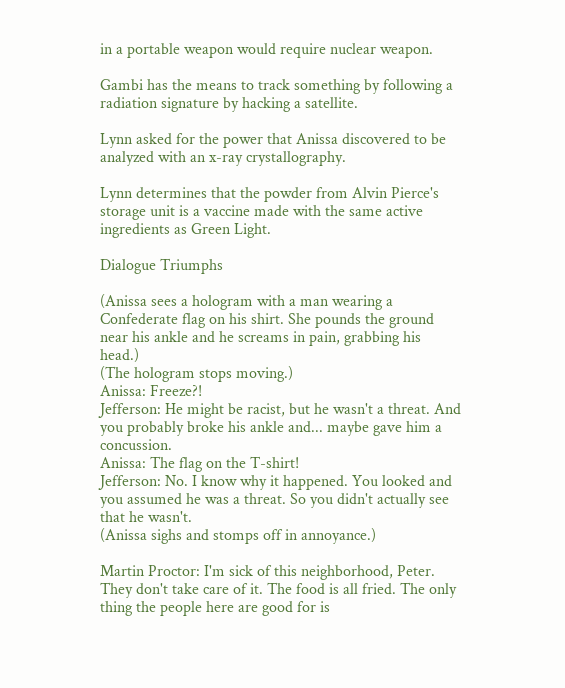in a portable weapon would require nuclear weapon.

Gambi has the means to track something by following a radiation signature by hacking a satellite.

Lynn asked for the power that Anissa discovered to be analyzed with an x-ray crystallography.

Lynn determines that the powder from Alvin Pierce's storage unit is a vaccine made with the same active ingredients as Green Light.

Dialogue Triumphs

(Anissa sees a hologram with a man wearing a Confederate flag on his shirt. She pounds the ground near his ankle and he screams in pain, grabbing his head.)
(The hologram stops moving.)
Anissa: Freeze?!
Jefferson: He might be racist, but he wasn't a threat. And you probably broke his ankle and... maybe gave him a concussion.
Anissa: The flag on the T-shirt!
Jefferson: No. I know why it happened. You looked and you assumed he was a threat. So you didn't actually see that he wasn't.
(Anissa sighs and stomps off in annoyance.)

Martin Proctor: I'm sick of this neighborhood, Peter. They don't take care of it. The food is all fried. The only thing the people here are good for is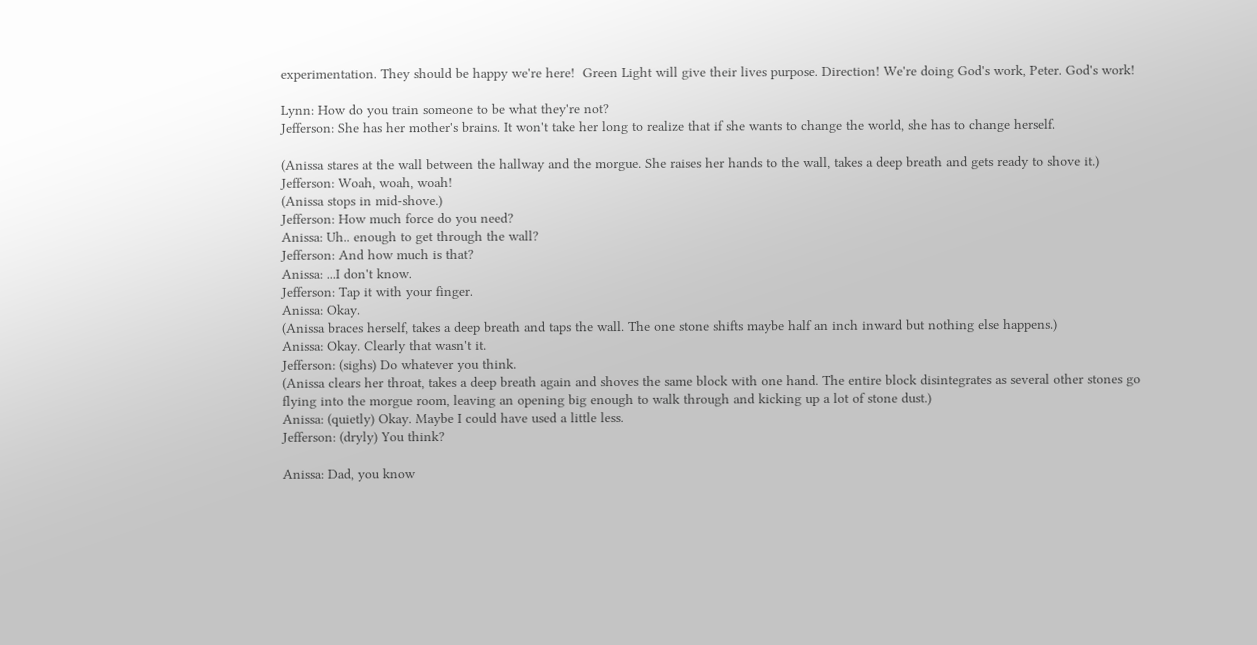experimentation. They should be happy we're here!  Green Light will give their lives purpose. Direction! We're doing God's work, Peter. God's work!

Lynn: How do you train someone to be what they're not?
Jefferson: She has her mother's brains. It won't take her long to realize that if she wants to change the world, she has to change herself.

(Anissa stares at the wall between the hallway and the morgue. She raises her hands to the wall, takes a deep breath and gets ready to shove it.)
Jefferson: Woah, woah, woah!
(Anissa stops in mid-shove.)
Jefferson: How much force do you need?
Anissa: Uh.. enough to get through the wall?
Jefferson: And how much is that?
Anissa: ...I don't know.
Jefferson: Tap it with your finger.
Anissa: Okay.
(Anissa braces herself, takes a deep breath and taps the wall. The one stone shifts maybe half an inch inward but nothing else happens.)
Anissa: Okay. Clearly that wasn't it.
Jefferson: (sighs) Do whatever you think.
(Anissa clears her throat, takes a deep breath again and shoves the same block with one hand. The entire block disintegrates as several other stones go flying into the morgue room, leaving an opening big enough to walk through and kicking up a lot of stone dust.)
Anissa: (quietly) Okay. Maybe I could have used a little less.
Jefferson: (dryly) You think?

Anissa: Dad, you know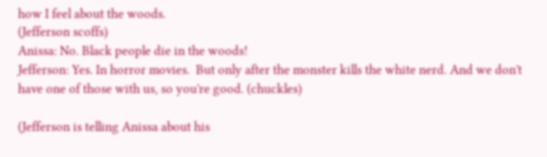how I feel about the woods.
(Jefferson scoffs)
Anissa: No. Black people die in the woods!
Jefferson: Yes. In horror movies.  But only after the monster kills the white nerd. And we don't have one of those with us, so you're good. (chuckles)

(Jefferson is telling Anissa about his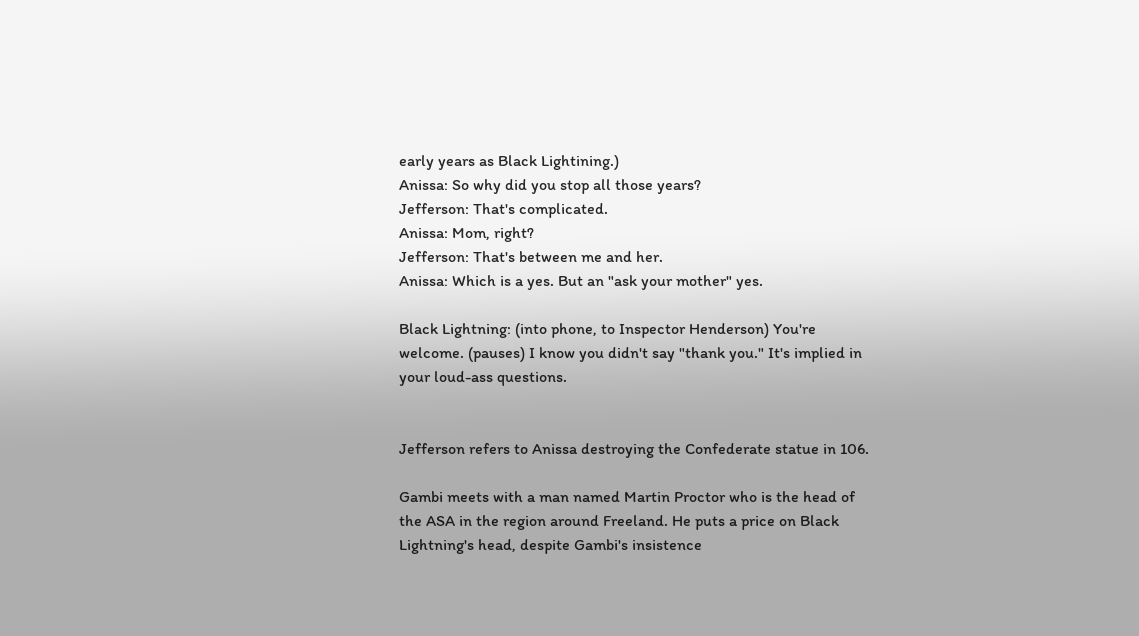early years as Black Lightining.)
Anissa: So why did you stop all those years?
Jefferson: That's complicated.
Anissa: Mom, right?
Jefferson: That's between me and her.
Anissa: Which is a yes. But an "ask your mother" yes.

Black Lightning: (into phone, to Inspector Henderson) You're welcome. (pauses) I know you didn't say "thank you." It's implied in your loud-ass questions.


Jefferson refers to Anissa destroying the Confederate statue in 106.

Gambi meets with a man named Martin Proctor who is the head of the ASA in the region around Freeland. He puts a price on Black Lightning's head, despite Gambi's insistence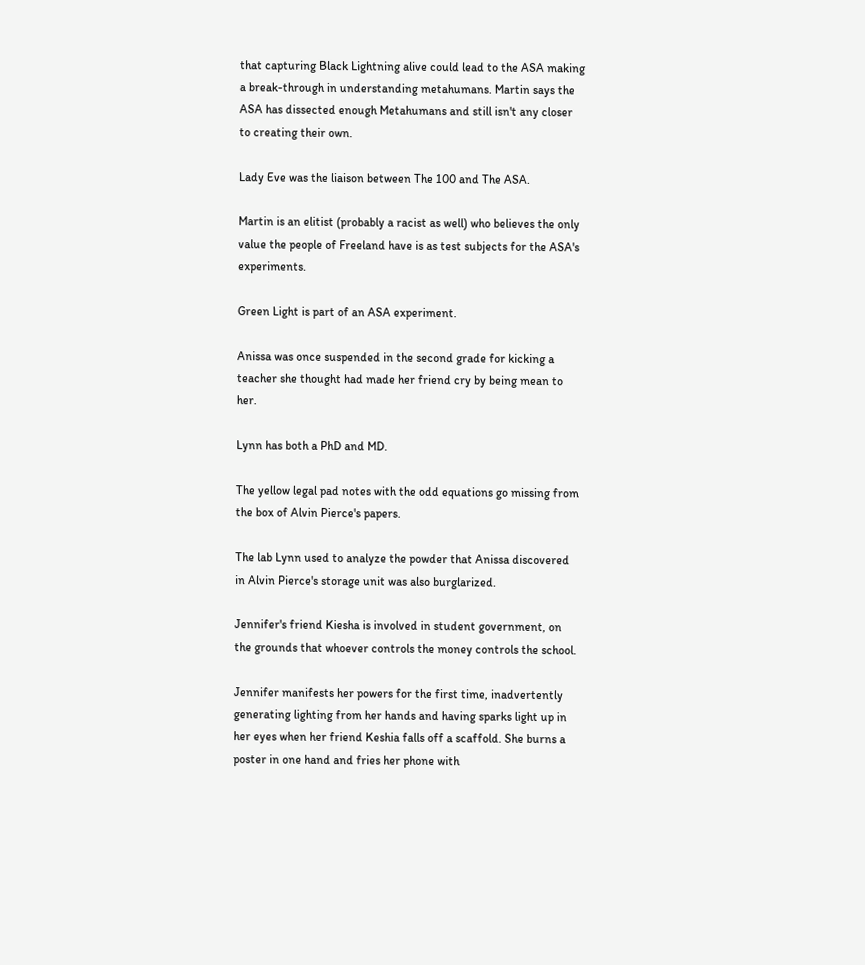that capturing Black Lightning alive could lead to the ASA making a break-through in understanding metahumans. Martin says the ASA has dissected enough Metahumans and still isn't any closer to creating their own.

Lady Eve was the liaison between The 100 and The ASA.

Martin is an elitist (probably a racist as well) who believes the only value the people of Freeland have is as test subjects for the ASA's experiments.

Green Light is part of an ASA experiment.

Anissa was once suspended in the second grade for kicking a teacher she thought had made her friend cry by being mean to her.

Lynn has both a PhD and MD.

The yellow legal pad notes with the odd equations go missing from the box of Alvin Pierce's papers.

The lab Lynn used to analyze the powder that Anissa discovered in Alvin Pierce's storage unit was also burglarized.

Jennifer's friend Kiesha is involved in student government, on the grounds that whoever controls the money controls the school.

Jennifer manifests her powers for the first time, inadvertently generating lighting from her hands and having sparks light up in her eyes when her friend Keshia falls off a scaffold. She burns a poster in one hand and fries her phone with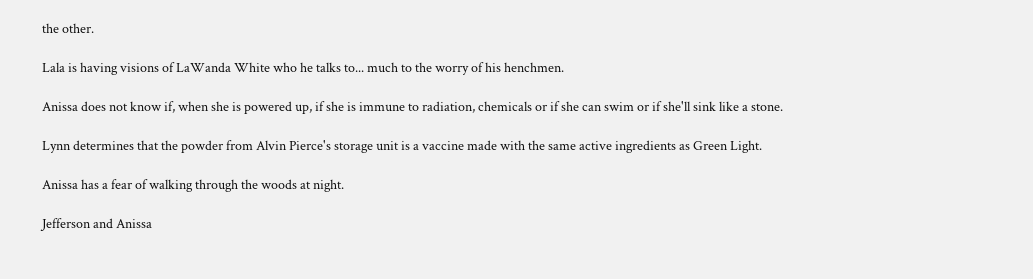the other.

Lala is having visions of LaWanda White who he talks to... much to the worry of his henchmen.

Anissa does not know if, when she is powered up, if she is immune to radiation, chemicals or if she can swim or if she'll sink like a stone.

Lynn determines that the powder from Alvin Pierce's storage unit is a vaccine made with the same active ingredients as Green Light.

Anissa has a fear of walking through the woods at night.

Jefferson and Anissa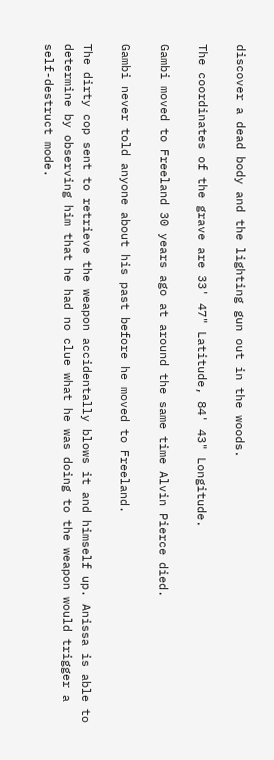discover a dead body and the lighting gun out in the woods.

The coordinates of the grave are 33' 47" Latitude, 84' 43" Longitude.

Gambi moved to Freeland 30 years ago at around the same time Alvin Pierce died.

Gambi never told anyone about his past before he moved to Freeland.

The dirty cop sent to retrieve the weapon accidentally blows it and himself up. Anissa is able to determine by observing him that he had no clue what he was doing to the weapon would trigger a self-destruct mode.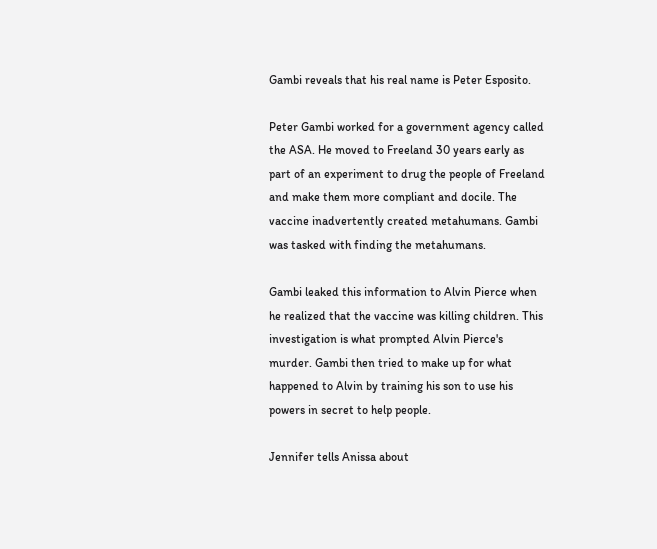Gambi reveals that his real name is Peter Esposito.

Peter Gambi worked for a government agency called the ASA. He moved to Freeland 30 years early as part of an experiment to drug the people of Freeland and make them more compliant and docile. The vaccine inadvertently created metahumans. Gambi was tasked with finding the metahumans.

Gambi leaked this information to Alvin Pierce when he realized that the vaccine was killing children. This investigation is what prompted Alvin Pierce's murder. Gambi then tried to make up for what happened to Alvin by training his son to use his powers in secret to help people.

Jennifer tells Anissa about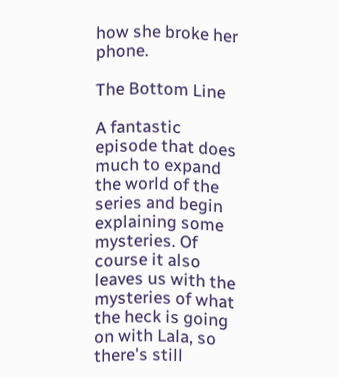how she broke her phone.

The Bottom Line

A fantastic episode that does much to expand the world of the series and begin explaining some mysteries. Of course it also leaves us with the mysteries of what the heck is going on with Lala, so there's still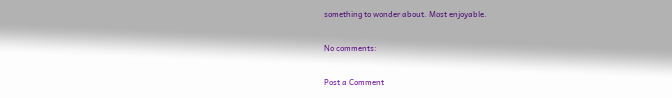something to wonder about. Most enjoyable.

No comments:

Post a Comment